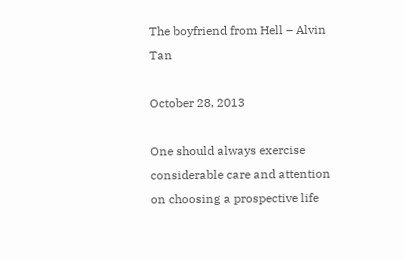The boyfriend from Hell – Alvin Tan

October 28, 2013

One should always exercise considerable care and attention on choosing a prospective life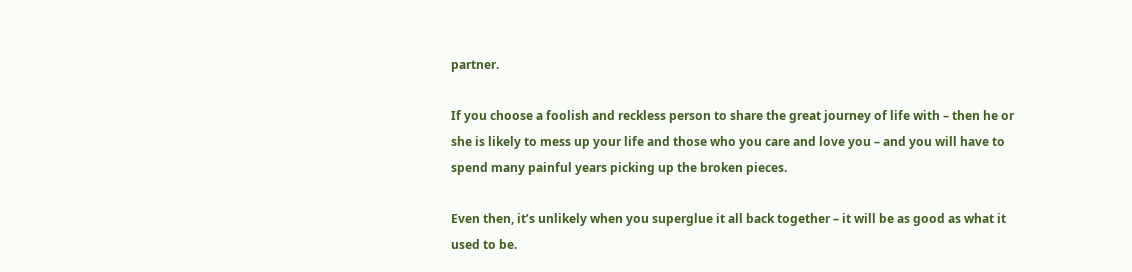partner.

If you choose a foolish and reckless person to share the great journey of life with – then he or she is likely to mess up your life and those who you care and love you – and you will have to spend many painful years picking up the broken pieces.

Even then, it’s unlikely when you superglue it all back together – it will be as good as what it used to be.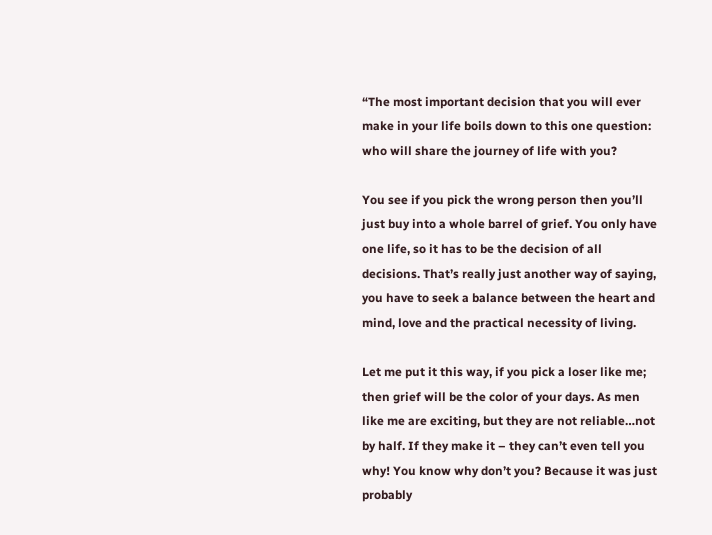“The most important decision that you will ever make in your life boils down to this one question: who will share the journey of life with you?

You see if you pick the wrong person then you’ll just buy into a whole barrel of grief. You only have one life, so it has to be the decision of all decisions. That’s really just another way of saying, you have to seek a balance between the heart and mind, love and the practical necessity of living.

Let me put it this way, if you pick a loser like me; then grief will be the color of your days. As men like me are exciting, but they are not reliable…not by half. If they make it – they can’t even tell you why! You know why don’t you? Because it was just probably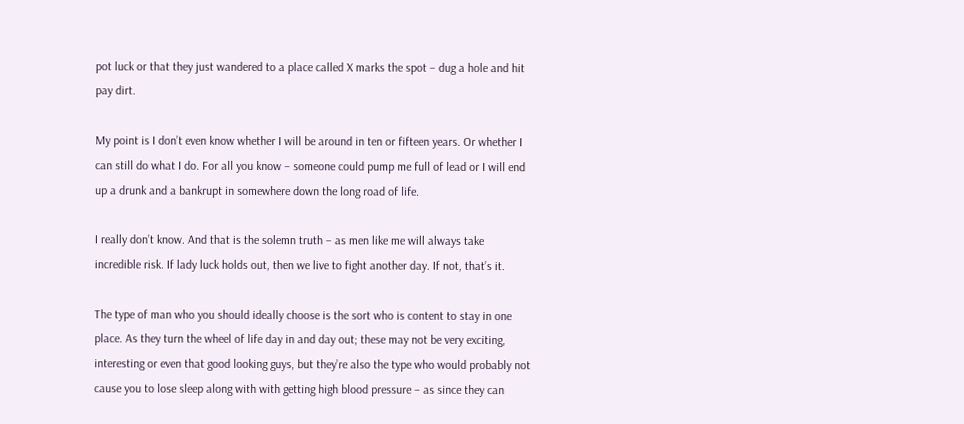pot luck or that they just wandered to a place called X marks the spot – dug a hole and hit pay dirt.

My point is I don’t even know whether I will be around in ten or fifteen years. Or whether I can still do what I do. For all you know – someone could pump me full of lead or I will end up a drunk and a bankrupt in somewhere down the long road of life.

I really don’t know. And that is the solemn truth – as men like me will always take incredible risk. If lady luck holds out, then we live to fight another day. If not, that’s it.

The type of man who you should ideally choose is the sort who is content to stay in one place. As they turn the wheel of life day in and day out; these may not be very exciting, interesting or even that good looking guys, but they’re also the type who would probably not cause you to lose sleep along with with getting high blood pressure – as since they can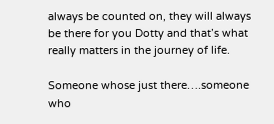always be counted on, they will always be there for you Dotty and that’s what really matters in the journey of life.

Someone whose just there….someone who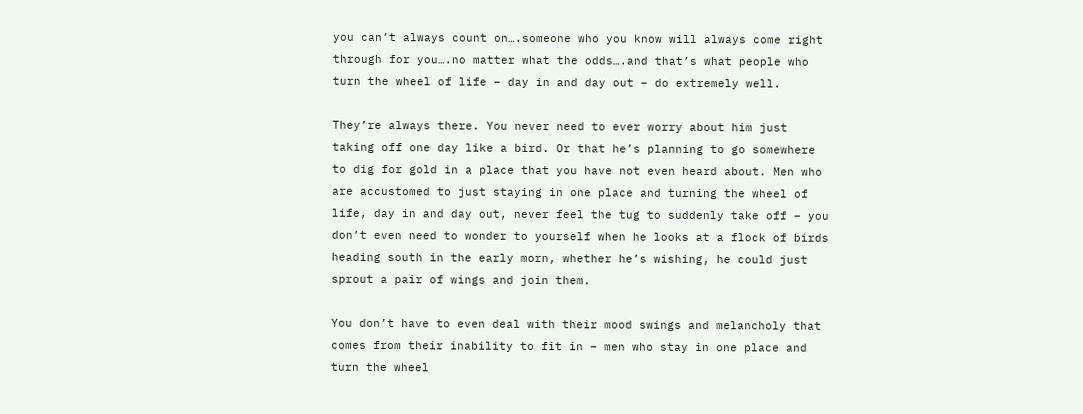you can’t always count on….someone who you know will always come right through for you….no matter what the odds….and that’s what people who turn the wheel of life – day in and day out – do extremely well.

They’re always there. You never need to ever worry about him just taking off one day like a bird. Or that he’s planning to go somewhere to dig for gold in a place that you have not even heard about. Men who are accustomed to just staying in one place and turning the wheel of life, day in and day out, never feel the tug to suddenly take off – you don’t even need to wonder to yourself when he looks at a flock of birds heading south in the early morn, whether he’s wishing, he could just sprout a pair of wings and join them.

You don’t have to even deal with their mood swings and melancholy that comes from their inability to fit in – men who stay in one place and turn the wheel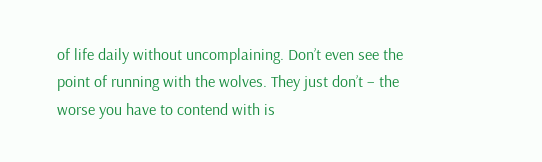of life daily without uncomplaining. Don’t even see the point of running with the wolves. They just don’t – the worse you have to contend with is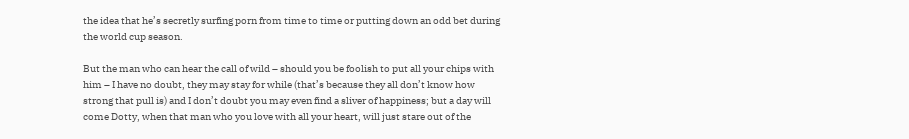the idea that he’s secretly surfing porn from time to time or putting down an odd bet during the world cup season.

But the man who can hear the call of wild – should you be foolish to put all your chips with him – I have no doubt, they may stay for while (that’s because they all don’t know how strong that pull is) and I don’t doubt you may even find a sliver of happiness; but a day will come Dotty, when that man who you love with all your heart, will just stare out of the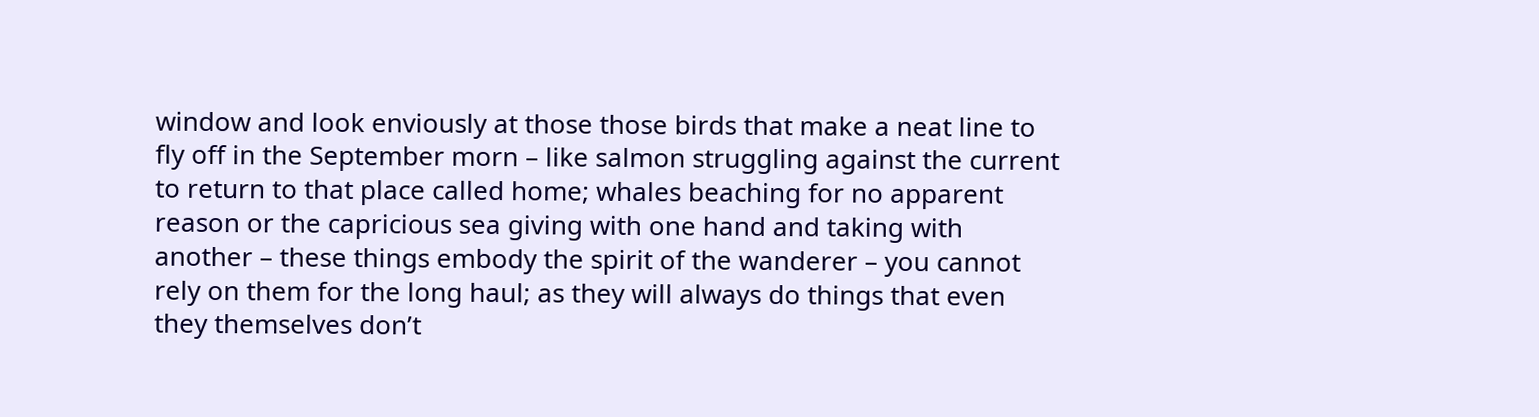window and look enviously at those those birds that make a neat line to fly off in the September morn – like salmon struggling against the current to return to that place called home; whales beaching for no apparent reason or the capricious sea giving with one hand and taking with another – these things embody the spirit of the wanderer – you cannot rely on them for the long haul; as they will always do things that even they themselves don’t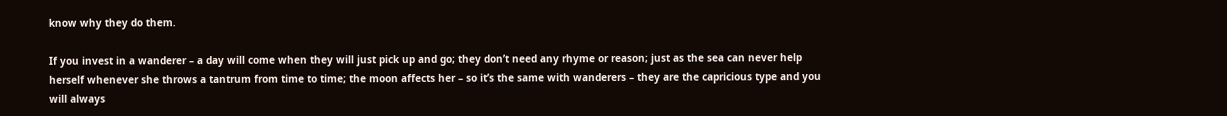know why they do them.

If you invest in a wanderer – a day will come when they will just pick up and go; they don’t need any rhyme or reason; just as the sea can never help herself whenever she throws a tantrum from time to time; the moon affects her – so it’s the same with wanderers – they are the capricious type and you will always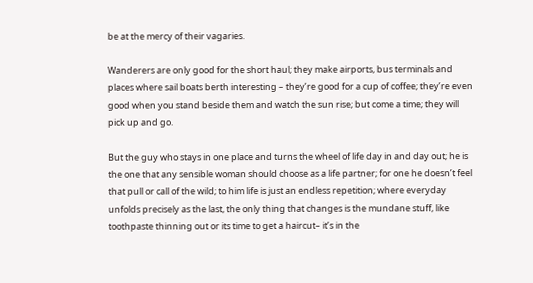be at the mercy of their vagaries.

Wanderers are only good for the short haul; they make airports, bus terminals and places where sail boats berth interesting – they’re good for a cup of coffee; they’re even good when you stand beside them and watch the sun rise; but come a time; they will pick up and go.

But the guy who stays in one place and turns the wheel of life day in and day out; he is the one that any sensible woman should choose as a life partner; for one he doesn’t feel that pull or call of the wild; to him life is just an endless repetition; where everyday unfolds precisely as the last, the only thing that changes is the mundane stuff, like toothpaste thinning out or its time to get a haircut– it’s in the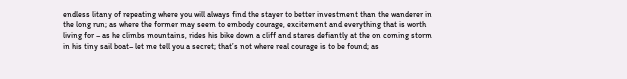endless litany of repeating where you will always find the stayer to better investment than the wanderer in the long run; as where the former may seem to embody courage, excitement and everything that is worth living for – as he climbs mountains, rides his bike down a cliff and stares defiantly at the on coming storm in his tiny sail boat– let me tell you a secret; that’s not where real courage is to be found; as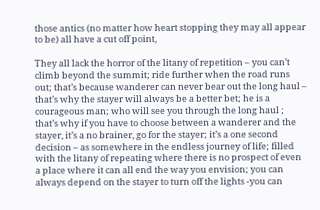those antics (no matter how heart stopping they may all appear to be) all have a cut off point,

They all lack the horror of the litany of repetition – you can’t climb beyond the summit; ride further when the road runs out; that’s because wanderer can never bear out the long haul – that’s why the stayer will always be a better bet; he is a courageous man; who will see you through the long haul ; that’s why if you have to choose between a wanderer and the stayer, it’s a no brainer, go for the stayer; it’s a one second decision – as somewhere in the endless journey of life; filled with the litany of repeating where there is no prospect of even a place where it can all end the way you envision; you can always depend on the stayer to turn off the lights -you can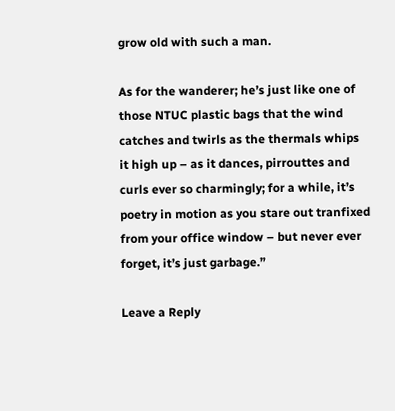grow old with such a man.

As for the wanderer; he’s just like one of those NTUC plastic bags that the wind catches and twirls as the thermals whips it high up – as it dances, pirrouttes and curls ever so charmingly; for a while, it’s poetry in motion as you stare out tranfixed from your office window – but never ever forget, it’s just garbage.”

Leave a Reply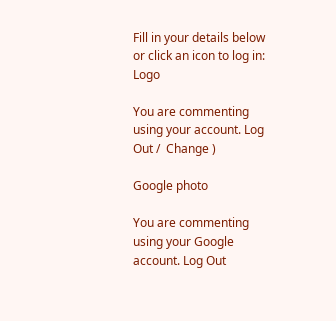Fill in your details below or click an icon to log in: Logo

You are commenting using your account. Log Out /  Change )

Google photo

You are commenting using your Google account. Log Out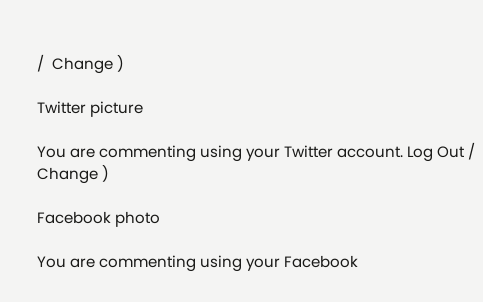/  Change )

Twitter picture

You are commenting using your Twitter account. Log Out /  Change )

Facebook photo

You are commenting using your Facebook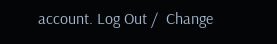account. Log Out /  Change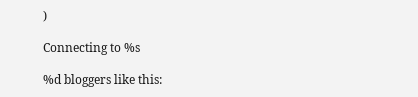)

Connecting to %s

%d bloggers like this: